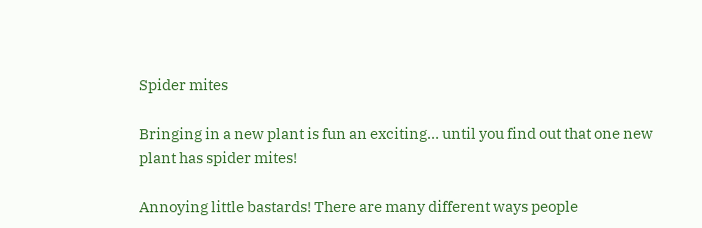Spider mites

Bringing in a new plant is fun an exciting… until you find out that one new plant has spider mites!

Annoying little bastards! There are many different ways people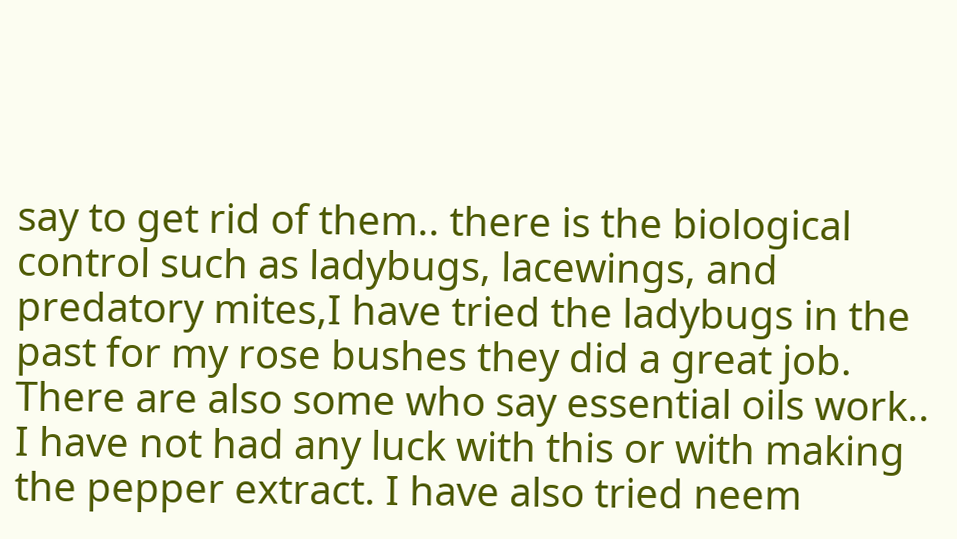say to get rid of them.. there is the biological control such as ladybugs, lacewings, and predatory mites,I have tried the ladybugs in the past for my rose bushes they did a great job. There are also some who say essential oils work.. I have not had any luck with this or with making the pepper extract. I have also tried neem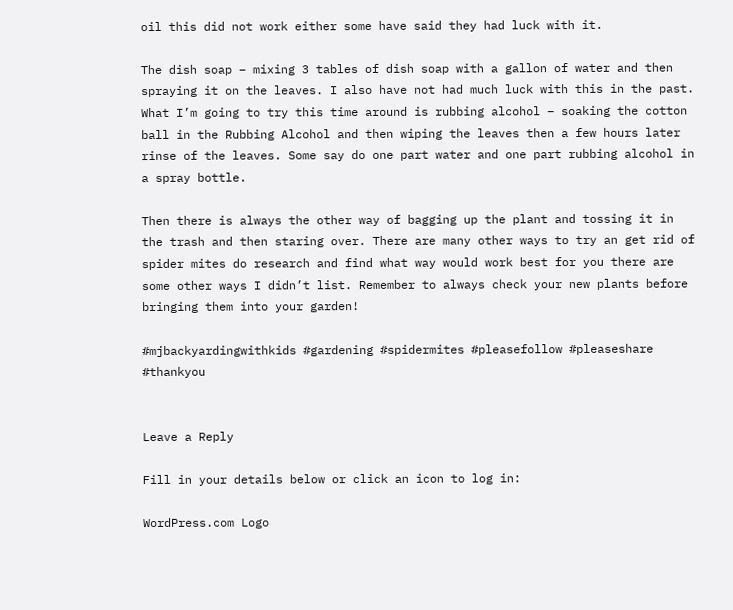oil this did not work either some have said they had luck with it.

The dish soap – mixing 3 tables of dish soap with a gallon of water and then spraying it on the leaves. I also have not had much luck with this in the past. What I’m going to try this time around is rubbing alcohol – soaking the cotton ball in the Rubbing Alcohol and then wiping the leaves then a few hours later rinse of the leaves. Some say do one part water and one part rubbing alcohol in a spray bottle.

Then there is always the other way of bagging up the plant and tossing it in the trash and then staring over. There are many other ways to try an get rid of spider mites do research and find what way would work best for you there are some other ways I didn’t list. Remember to always check your new plants before bringing them into your garden!

#mjbackyardingwithkids #gardening #spidermites #pleasefollow #pleaseshare #thankyou


Leave a Reply

Fill in your details below or click an icon to log in:

WordPress.com Logo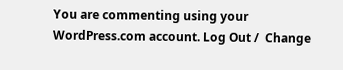You are commenting using your WordPress.com account. Log Out /  Change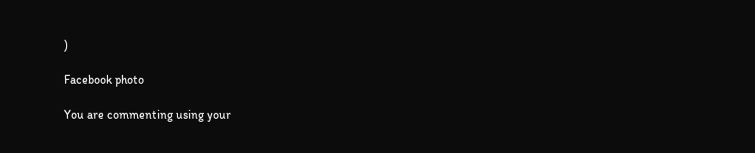)

Facebook photo

You are commenting using your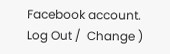Facebook account. Log Out /  Change )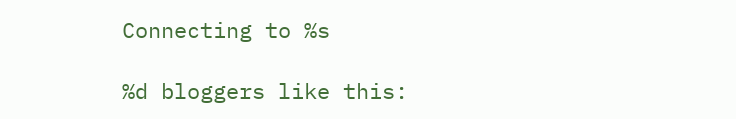Connecting to %s

%d bloggers like this: